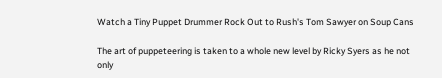Watch a Tiny Puppet Drummer Rock Out to Rush's Tom Sawyer on Soup Cans

The art of puppeteering is taken to a whole new level by Ricky Syers as he not only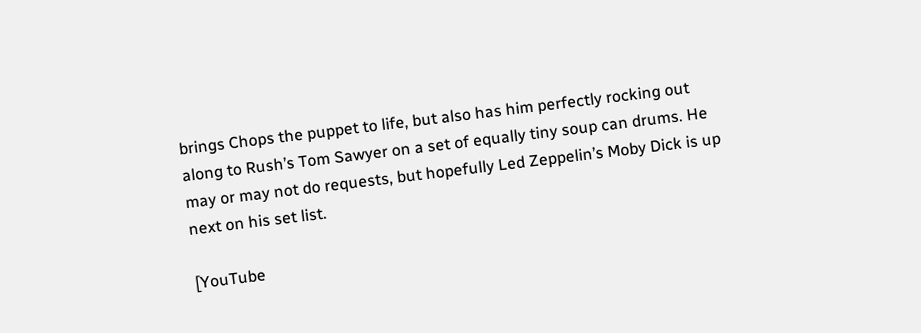brings Chops the puppet to life, but also has him perfectly rocking out along to Rush’s Tom Sawyer on a set of equally tiny soup can drums. He may or may not do requests, but hopefully Led Zeppelin’s Moby Dick is up next on his set list.

[YouTube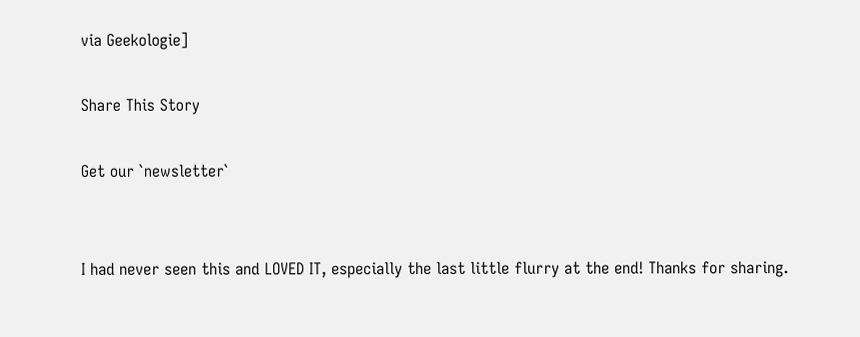via Geekologie]

Share This Story

Get our `newsletter`


I had never seen this and LOVED IT, especially the last little flurry at the end! Thanks for sharing.